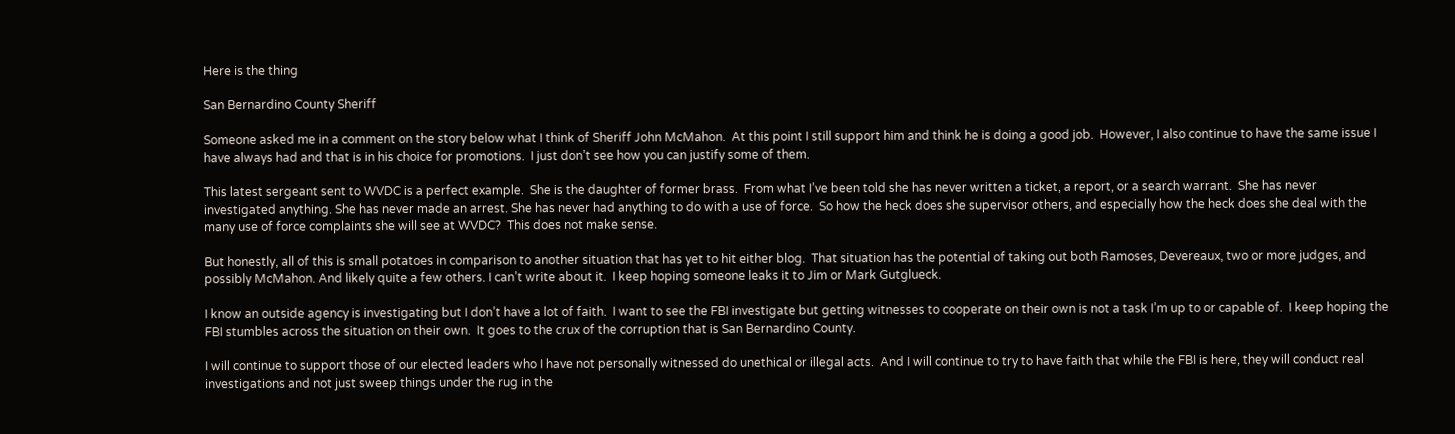Here is the thing

San Bernardino County Sheriff

Someone asked me in a comment on the story below what I think of Sheriff John McMahon.  At this point I still support him and think he is doing a good job.  However, I also continue to have the same issue I have always had and that is in his choice for promotions.  I just don’t see how you can justify some of them.

This latest sergeant sent to WVDC is a perfect example.  She is the daughter of former brass.  From what I’ve been told she has never written a ticket, a report, or a search warrant.  She has never investigated anything. She has never made an arrest. She has never had anything to do with a use of force.  So how the heck does she supervisor others, and especially how the heck does she deal with the many use of force complaints she will see at WVDC?  This does not make sense.

But honestly, all of this is small potatoes in comparison to another situation that has yet to hit either blog.  That situation has the potential of taking out both Ramoses, Devereaux, two or more judges, and possibly McMahon. And likely quite a few others. I can’t write about it.  I keep hoping someone leaks it to Jim or Mark Gutglueck.

I know an outside agency is investigating but I don’t have a lot of faith.  I want to see the FBI investigate but getting witnesses to cooperate on their own is not a task I’m up to or capable of.  I keep hoping the FBI stumbles across the situation on their own.  It goes to the crux of the corruption that is San Bernardino County.

I will continue to support those of our elected leaders who I have not personally witnessed do unethical or illegal acts.  And I will continue to try to have faith that while the FBI is here, they will conduct real investigations and not just sweep things under the rug in the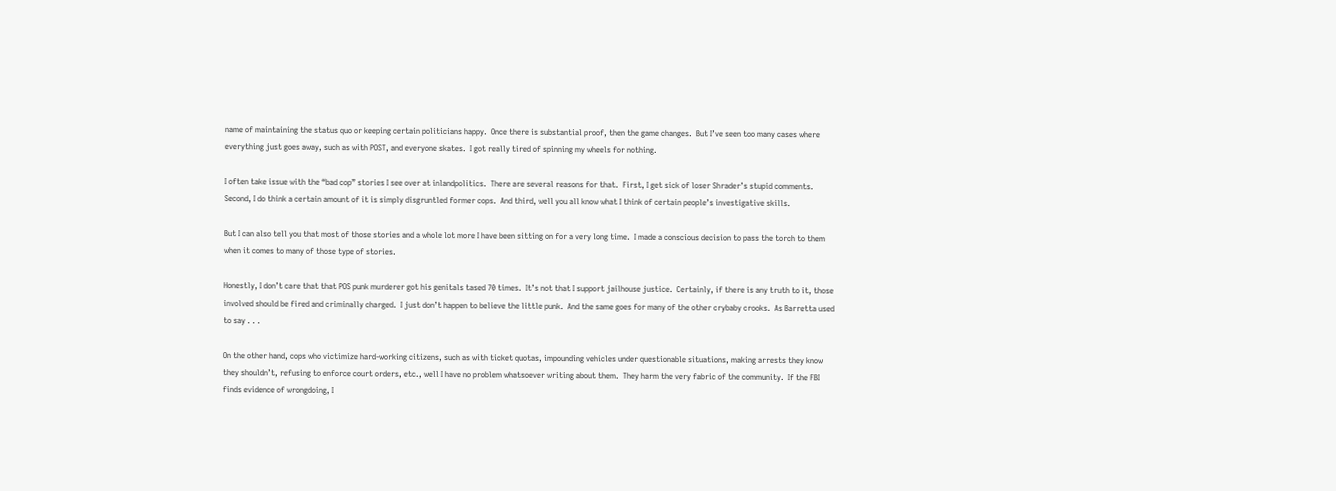name of maintaining the status quo or keeping certain politicians happy.  Once there is substantial proof, then the game changes.  But I’ve seen too many cases where everything just goes away, such as with POST, and everyone skates.  I got really tired of spinning my wheels for nothing.

I often take issue with the “bad cop” stories I see over at inlandpolitics.  There are several reasons for that.  First, I get sick of loser Shrader’s stupid comments.  Second, I do think a certain amount of it is simply disgruntled former cops.  And third, well you all know what I think of certain people’s investigative skills.

But I can also tell you that most of those stories and a whole lot more I have been sitting on for a very long time.  I made a conscious decision to pass the torch to them when it comes to many of those type of stories.

Honestly, I don’t care that that POS punk murderer got his genitals tased 70 times.  It’s not that I support jailhouse justice.  Certainly, if there is any truth to it, those involved should be fired and criminally charged.  I just don’t happen to believe the little punk.  And the same goes for many of the other crybaby crooks.  As Barretta used to say . . .

On the other hand, cops who victimize hard-working citizens, such as with ticket quotas, impounding vehicles under questionable situations, making arrests they know they shouldn’t, refusing to enforce court orders, etc., well I have no problem whatsoever writing about them.  They harm the very fabric of the community.  If the FBI finds evidence of wrongdoing, I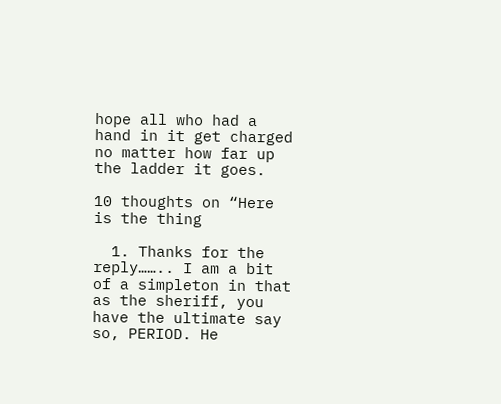hope all who had a hand in it get charged no matter how far up the ladder it goes.

10 thoughts on “Here is the thing

  1. Thanks for the reply…….. I am a bit of a simpleton in that as the sheriff, you have the ultimate say so, PERIOD. He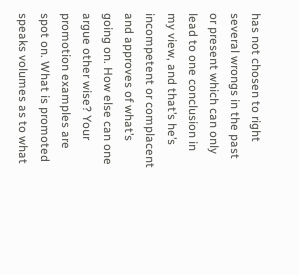has not chosen to right several wrongs in the past or present which can only lead to one conclusion in my view, and that’s he’s incompetent or complacent and approves of what’s going on. How else can one argue other wise? Your promotion examples are spot on. What is promoted speaks volumes as to what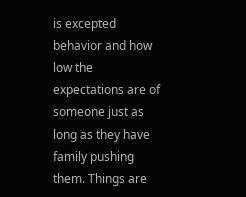is excepted behavior and how low the expectations are of someone just as long as they have family pushing them. Things are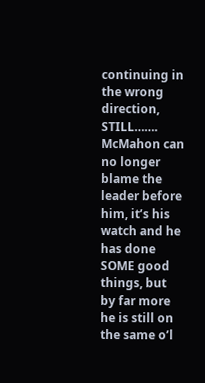continuing in the wrong direction, STILL……. McMahon can no longer blame the leader before him, it’s his watch and he has done SOME good things, but by far more he is still on the same o’l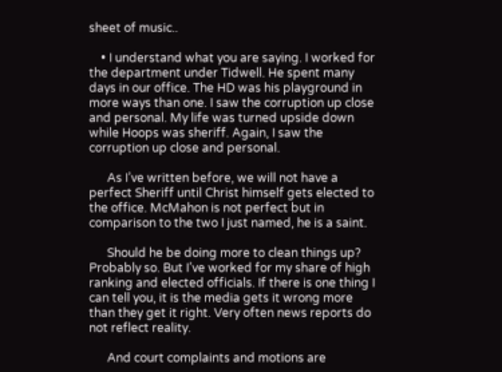sheet of music..

    • I understand what you are saying. I worked for the department under Tidwell. He spent many days in our office. The HD was his playground in more ways than one. I saw the corruption up close and personal. My life was turned upside down while Hoops was sheriff. Again, I saw the corruption up close and personal.

      As I’ve written before, we will not have a perfect Sheriff until Christ himself gets elected to the office. McMahon is not perfect but in comparison to the two I just named, he is a saint.

      Should he be doing more to clean things up? Probably so. But I’ve worked for my share of high ranking and elected officials. If there is one thing I can tell you, it is the media gets it wrong more than they get it right. Very often news reports do not reflect reality.

      And court complaints and motions are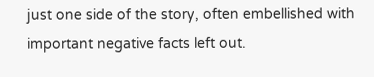just one side of the story, often embellished with important negative facts left out.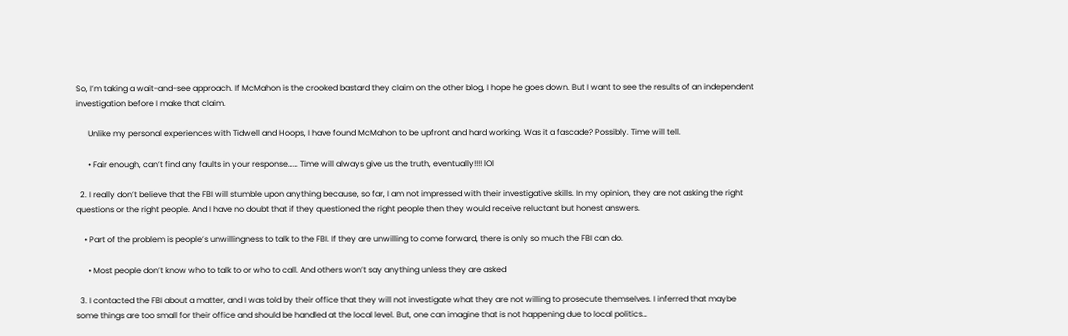So, I’m taking a wait-and-see approach. If McMahon is the crooked bastard they claim on the other blog, I hope he goes down. But I want to see the results of an independent investigation before I make that claim.

      Unlike my personal experiences with Tidwell and Hoops, I have found McMahon to be upfront and hard working. Was it a fascade? Possibly. Time will tell.

      • Fair enough, can’t find any faults in your response…… Time will always give us the truth, eventually!!!! lOl

  2. I really don’t believe that the FBI will stumble upon anything because, so far, I am not impressed with their investigative skills. In my opinion, they are not asking the right questions or the right people. And I have no doubt that if they questioned the right people then they would receive reluctant but honest answers.

    • Part of the problem is people’s unwillingness to talk to the FBI. If they are unwilling to come forward, there is only so much the FBI can do.

      • Most people don’t know who to talk to or who to call. And others won’t say anything unless they are asked

  3. I contacted the FBI about a matter, and I was told by their office that they will not investigate what they are not willing to prosecute themselves. I inferred that maybe some things are too small for their office and should be handled at the local level. But, one can imagine that is not happening due to local politics…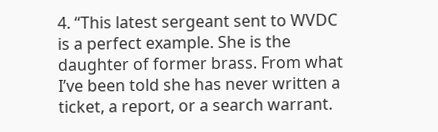4. “This latest sergeant sent to WVDC is a perfect example. She is the daughter of former brass. From what I’ve been told she has never written a ticket, a report, or a search warrant.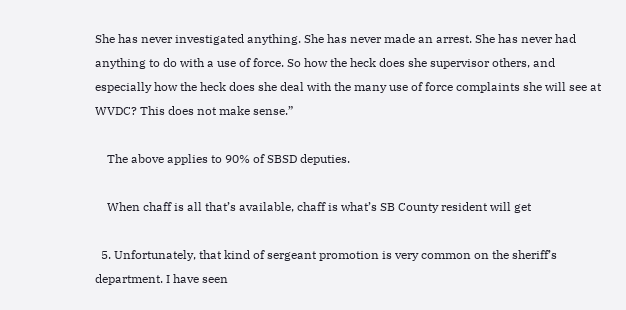She has never investigated anything. She has never made an arrest. She has never had anything to do with a use of force. So how the heck does she supervisor others, and especially how the heck does she deal with the many use of force complaints she will see at WVDC? This does not make sense.”

    The above applies to 90% of SBSD deputies.

    When chaff is all that’s available, chaff is what’s SB County resident will get

  5. Unfortunately, that kind of sergeant promotion is very common on the sheriff’s department. I have seen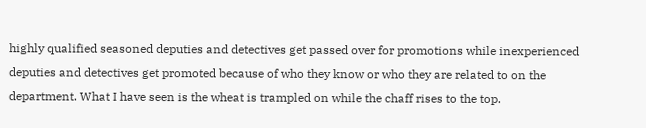highly qualified seasoned deputies and detectives get passed over for promotions while inexperienced deputies and detectives get promoted because of who they know or who they are related to on the department. What I have seen is the wheat is trampled on while the chaff rises to the top.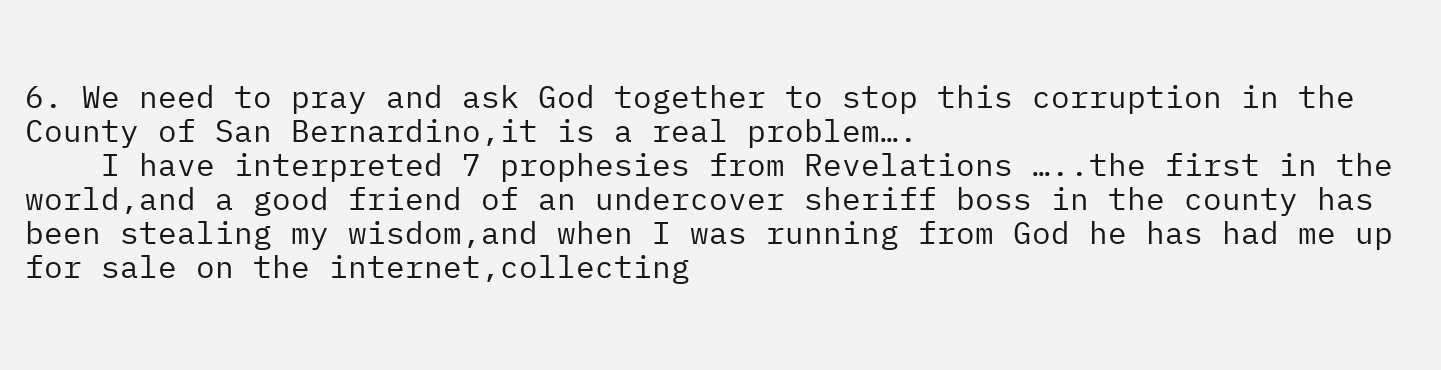6. We need to pray and ask God together to stop this corruption in the County of San Bernardino,it is a real problem….
    I have interpreted 7 prophesies from Revelations …..the first in the world,and a good friend of an undercover sheriff boss in the county has been stealing my wisdom,and when I was running from God he has had me up for sale on the internet,collecting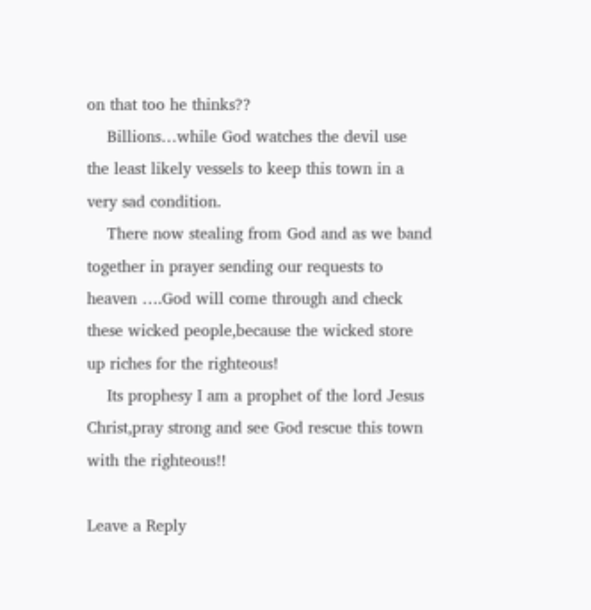on that too he thinks??
    Billions…while God watches the devil use the least likely vessels to keep this town in a very sad condition.
    There now stealing from God and as we band together in prayer sending our requests to heaven ….God will come through and check these wicked people,because the wicked store up riches for the righteous!
    Its prophesy I am a prophet of the lord Jesus Christ,pray strong and see God rescue this town with the righteous!!

Leave a Reply